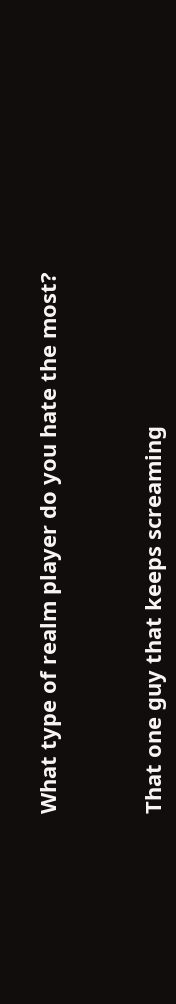What type of realm player do you hate the most?


That one guy that keeps screaming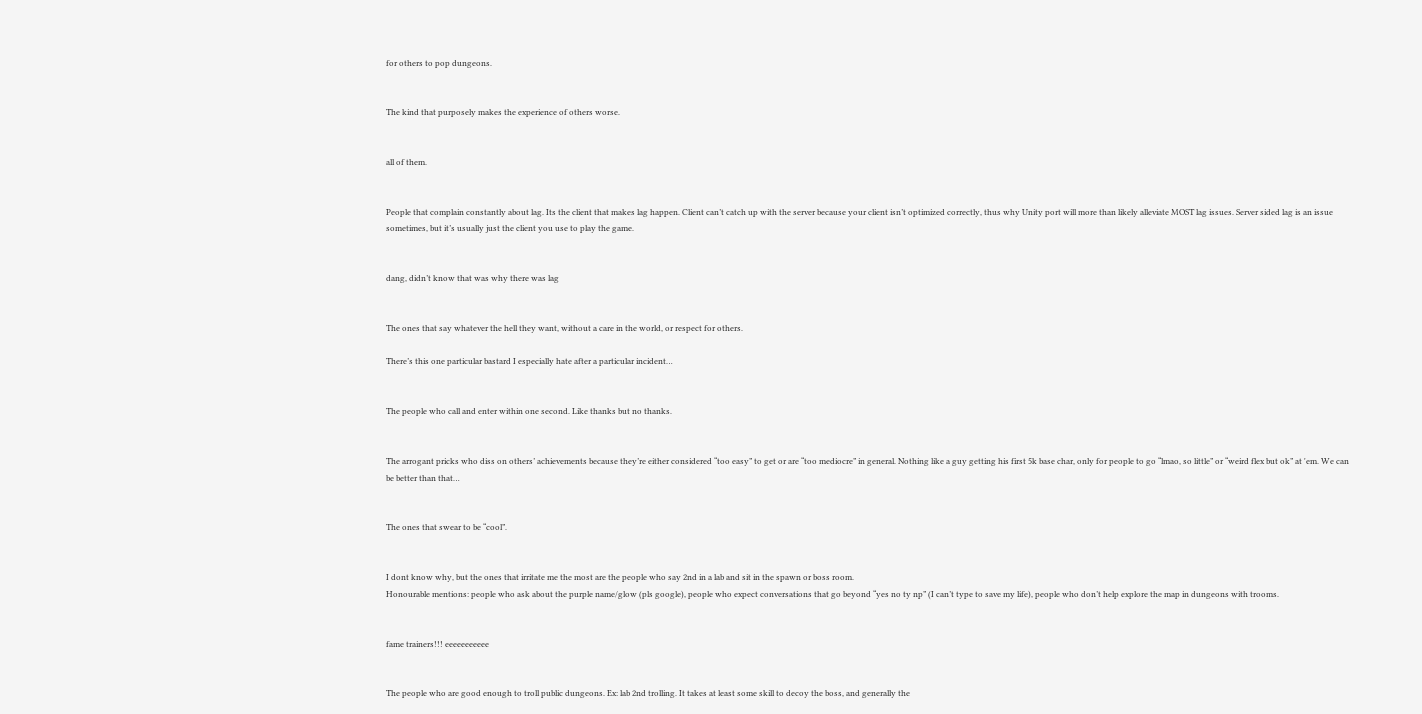for others to pop dungeons.


The kind that purposely makes the experience of others worse.


all of them.


People that complain constantly about lag. Its the client that makes lag happen. Client can’t catch up with the server because your client isn’t optimized correctly, thus why Unity port will more than likely alleviate MOST lag issues. Server sided lag is an issue sometimes, but it’s usually just the client you use to play the game.


dang, didn’t know that was why there was lag


The ones that say whatever the hell they want, without a care in the world, or respect for others.

There’s this one particular bastard I especially hate after a particular incident…


The people who call and enter within one second. Like thanks but no thanks.


The arrogant pricks who diss on others’ achievements because they’re either considered “too easy” to get or are “too mediocre” in general. Nothing like a guy getting his first 5k base char, only for people to go “lmao, so little” or “weird flex but ok” at 'em. We can be better than that…


The ones that swear to be “cool”.


I dont know why, but the ones that irritate me the most are the people who say 2nd in a lab and sit in the spawn or boss room.
Honourable mentions: people who ask about the purple name/glow (pls google), people who expect conversations that go beyond “yes no ty np” (I can’t type to save my life), people who don’t help explore the map in dungeons with trooms.


fame trainers!!! eeeeeeeeeee


The people who are good enough to troll public dungeons. Ex: lab 2nd trolling. It takes at least some skill to decoy the boss, and generally the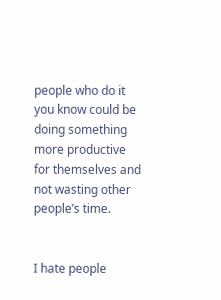people who do it you know could be doing something more productive for themselves and not wasting other people’s time.


I hate people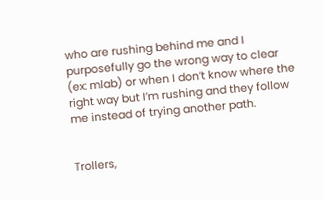who are rushing behind me and I purposefully go the wrong way to clear (ex: mlab) or when I don’t know where the right way but I’m rushing and they follow me instead of trying another path.


Trollers,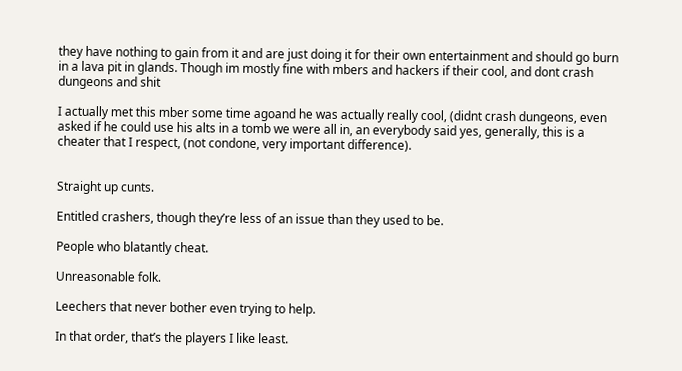they have nothing to gain from it and are just doing it for their own entertainment and should go burn in a lava pit in glands. Though im mostly fine with mbers and hackers if their cool, and dont crash dungeons and shit

I actually met this mber some time agoand he was actually really cool, (didnt crash dungeons, even asked if he could use his alts in a tomb we were all in, an everybody said yes, generally, this is a cheater that I respect, (not condone, very important difference).


Straight up cunts.

Entitled crashers, though they’re less of an issue than they used to be.

People who blatantly cheat.

Unreasonable folk.

Leechers that never bother even trying to help.

In that order, that’s the players I like least.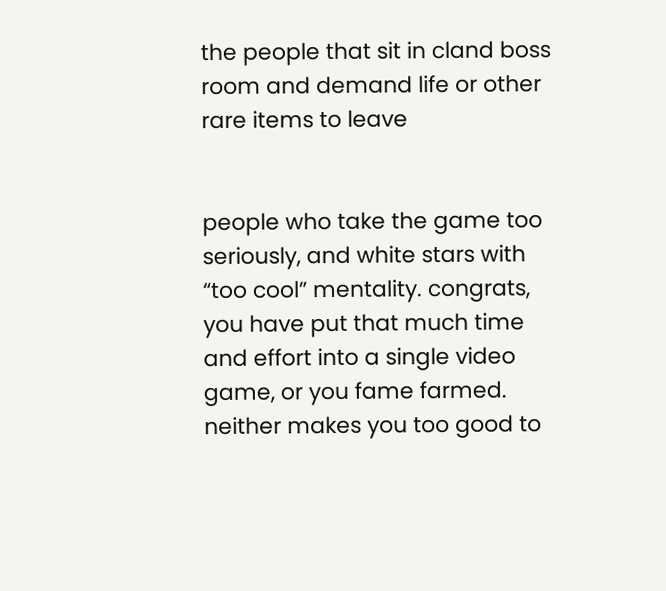the people that sit in cland boss room and demand life or other rare items to leave


people who take the game too seriously, and white stars with “too cool” mentality. congrats, you have put that much time and effort into a single video game, or you fame farmed. neither makes you too good to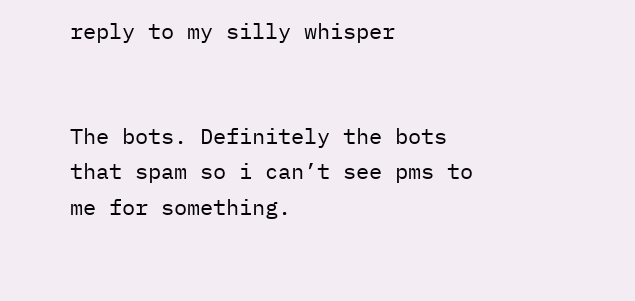reply to my silly whisper


The bots. Definitely the bots that spam so i can’t see pms to me for something.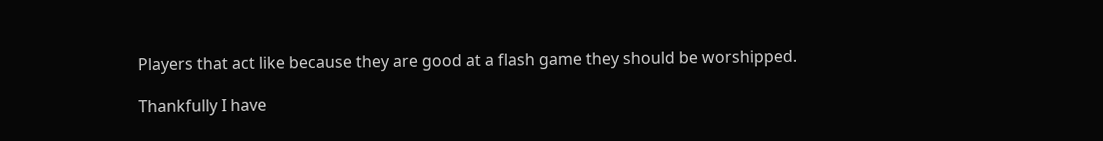Players that act like because they are good at a flash game they should be worshipped.

Thankfully I have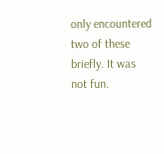only encountered two of these briefly. It was not fun.